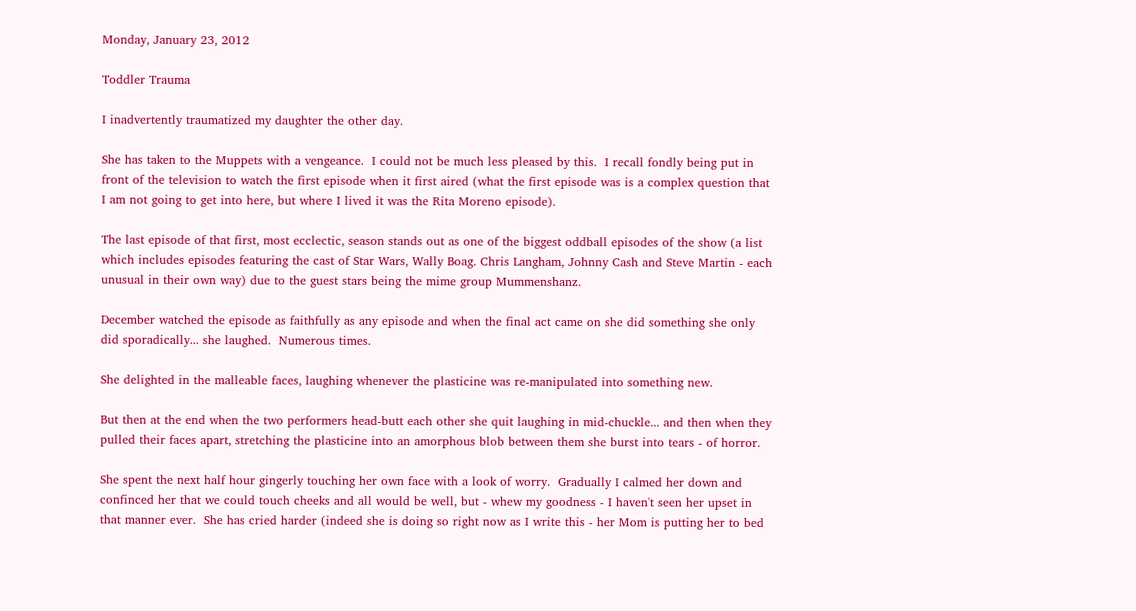Monday, January 23, 2012

Toddler Trauma

I inadvertently traumatized my daughter the other day.

She has taken to the Muppets with a vengeance.  I could not be much less pleased by this.  I recall fondly being put in front of the television to watch the first episode when it first aired (what the first episode was is a complex question that I am not going to get into here, but where I lived it was the Rita Moreno episode).

The last episode of that first, most ecclectic, season stands out as one of the biggest oddball episodes of the show (a list which includes episodes featuring the cast of Star Wars, Wally Boag. Chris Langham, Johnny Cash and Steve Martin - each unusual in their own way) due to the guest stars being the mime group Mummenshanz.

December watched the episode as faithfully as any episode and when the final act came on she did something she only did sporadically... she laughed.  Numerous times.

She delighted in the malleable faces, laughing whenever the plasticine was re-manipulated into something new.

But then at the end when the two performers head-butt each other she quit laughing in mid-chuckle... and then when they pulled their faces apart, stretching the plasticine into an amorphous blob between them she burst into tears - of horror.

She spent the next half hour gingerly touching her own face with a look of worry.  Gradually I calmed her down and confinced her that we could touch cheeks and all would be well, but - whew my goodness - I haven't seen her upset in that manner ever.  She has cried harder (indeed she is doing so right now as I write this - her Mom is putting her to bed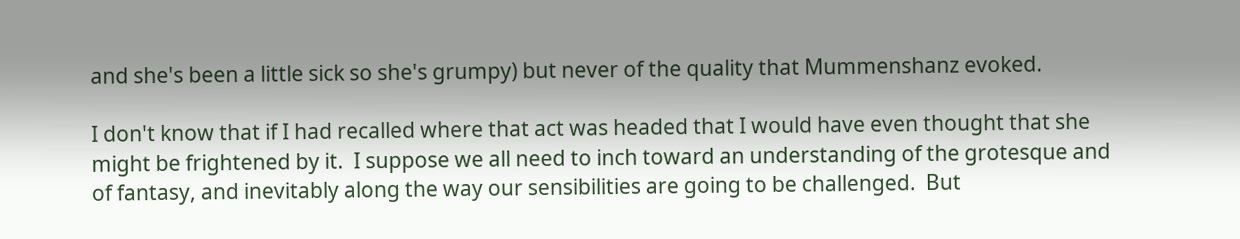and she's been a little sick so she's grumpy) but never of the quality that Mummenshanz evoked.

I don't know that if I had recalled where that act was headed that I would have even thought that she might be frightened by it.  I suppose we all need to inch toward an understanding of the grotesque and of fantasy, and inevitably along the way our sensibilities are going to be challenged.  But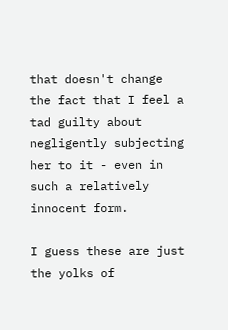that doesn't change the fact that I feel a tad guilty about negligently subjecting her to it - even in such a relatively innocent form.

I guess these are just the yolks of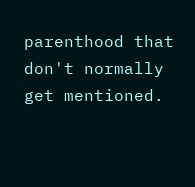parenthood that don't normally get mentioned.